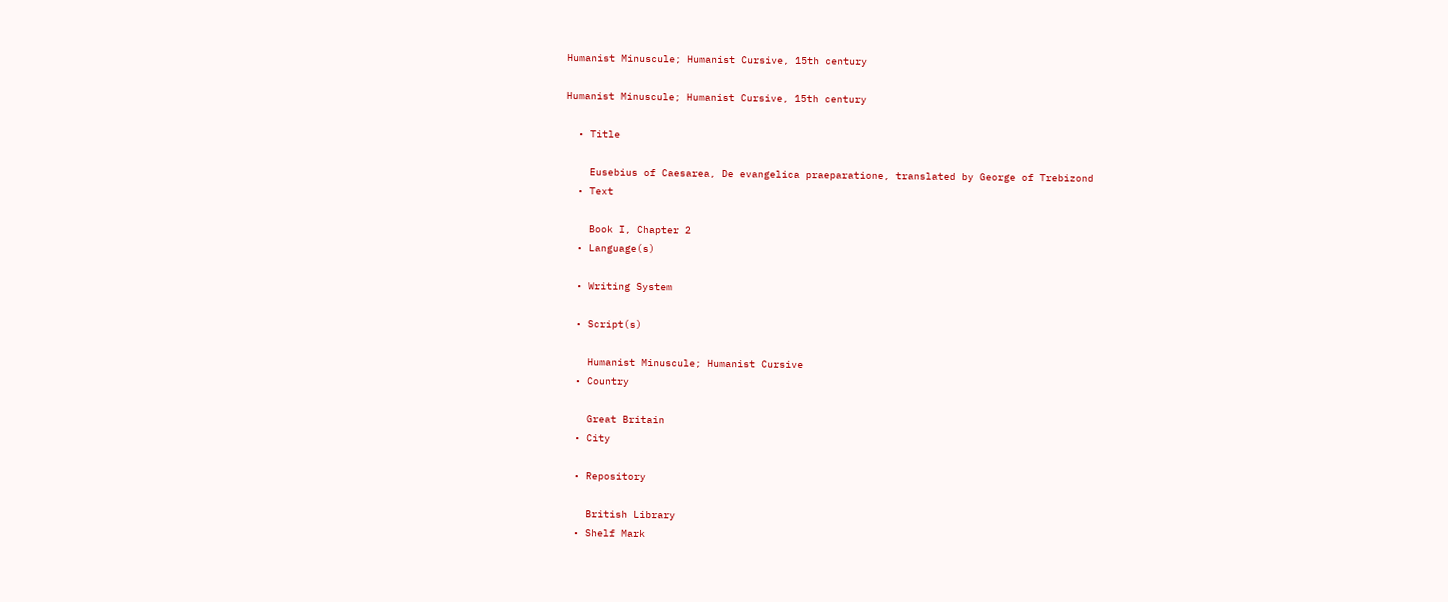Humanist Minuscule; Humanist Cursive, 15th century

Humanist Minuscule; Humanist Cursive, 15th century

  • Title

    Eusebius of Caesarea, De evangelica praeparatione, translated by George of Trebizond
  • Text

    Book I, Chapter 2
  • Language(s)

  • Writing System

  • Script(s)

    Humanist Minuscule; Humanist Cursive
  • Country

    Great Britain
  • City

  • Repository

    British Library
  • Shelf Mark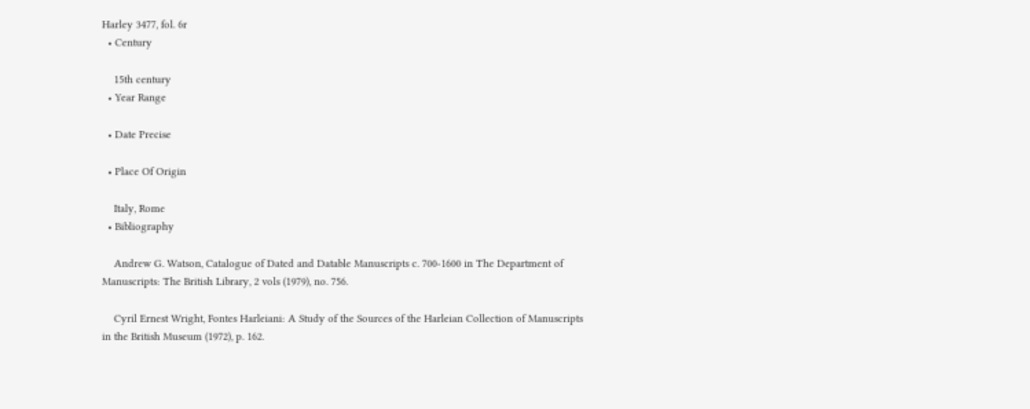Harley 3477, fol. 6r
  • Century

    15th century
  • Year Range

  • Date Precise

  • Place Of Origin

    Italy, Rome
  • Bibliography

    Andrew G. Watson, Catalogue of Dated and Datable Manuscripts c. 700-1600 in The Department of Manuscripts: The British Library, 2 vols (1979), no. 756.

    Cyril Ernest Wright, Fontes Harleiani: A Study of the Sources of the Harleian Collection of Manuscripts in the British Museum (1972), p. 162.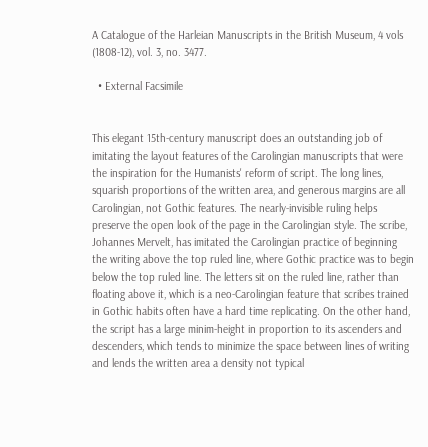A Catalogue of the Harleian Manuscripts in the British Museum, 4 vols (1808-12), vol. 3, no. 3477.

  • External Facsimile


This elegant 15th-century manuscript does an outstanding job of imitating the layout features of the Carolingian manuscripts that were the inspiration for the Humanists' reform of script. The long lines, squarish proportions of the written area, and generous margins are all Carolingian, not Gothic features. The nearly-invisible ruling helps preserve the open look of the page in the Carolingian style. The scribe, Johannes Mervelt, has imitated the Carolingian practice of beginning the writing above the top ruled line, where Gothic practice was to begin below the top ruled line. The letters sit on the ruled line, rather than floating above it, which is a neo-Carolingian feature that scribes trained in Gothic habits often have a hard time replicating. On the other hand, the script has a large minim-height in proportion to its ascenders and descenders, which tends to minimize the space between lines of writing and lends the written area a density not typical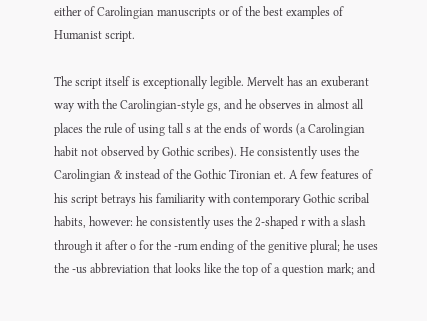either of Carolingian manuscripts or of the best examples of Humanist script.

The script itself is exceptionally legible. Mervelt has an exuberant way with the Carolingian-style gs, and he observes in almost all places the rule of using tall s at the ends of words (a Carolingian habit not observed by Gothic scribes). He consistently uses the Carolingian & instead of the Gothic Tironian et. A few features of his script betrays his familiarity with contemporary Gothic scribal habits, however: he consistently uses the 2-shaped r with a slash through it after o for the -rum ending of the genitive plural; he uses the -us abbreviation that looks like the top of a question mark; and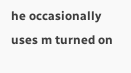he occasionally uses m turned on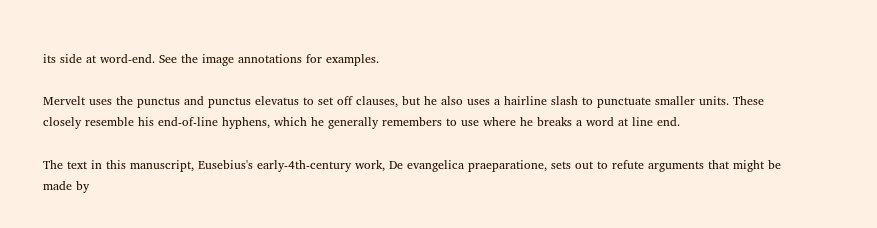its side at word-end. See the image annotations for examples.

Mervelt uses the punctus and punctus elevatus to set off clauses, but he also uses a hairline slash to punctuate smaller units. These closely resemble his end-of-line hyphens, which he generally remembers to use where he breaks a word at line end.

The text in this manuscript, Eusebius's early-4th-century work, De evangelica praeparatione, sets out to refute arguments that might be made by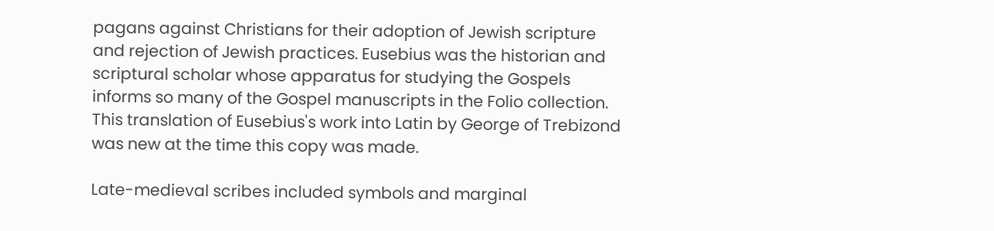pagans against Christians for their adoption of Jewish scripture and rejection of Jewish practices. Eusebius was the historian and scriptural scholar whose apparatus for studying the Gospels informs so many of the Gospel manuscripts in the Folio collection. This translation of Eusebius's work into Latin by George of Trebizond was new at the time this copy was made.

Late-medieval scribes included symbols and marginal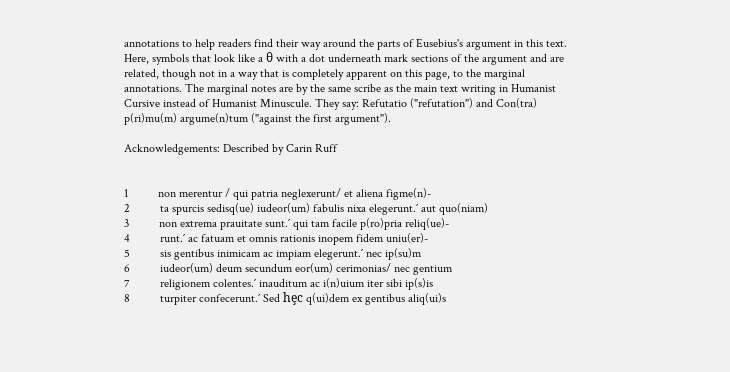annotations to help readers find their way around the parts of Eusebius's argument in this text. Here, symbols that look like a θ with a dot underneath mark sections of the argument and are related, though not in a way that is completely apparent on this page, to the marginal annotations. The marginal notes are by the same scribe as the main text writing in Humanist Cursive instead of Humanist Minuscule. They say: Refutatio ("refutation") and Con(tra) p(ri)mu(m) argume(n)tum ("against the first argument").

Acknowledgements: Described by Carin Ruff


1          non merentur / qui patria neglexerunt/ et aliena figme(n)-
2          ta spurcis sedisq(ue) iudeor(um) fabulis nixa elegerunt.´ aut quo(niam)
3          non extrema prauitate sunt.´ qui tam facile p(ro)pria reliq(ue)-
4          runt.´ ac fatuam et omnis rationis inopem fidem uniu(er)-
5          sis gentibus inimicam ac impiam elegerunt.´ nec ip(su)m
6          iudeor(um) deum secundum eor(um) cerimonias/ nec gentium
7          religionem colentes.´ inauditum ac i(n)uium iter sibi ip(s)is
8          turpiter confecerunt.´ Sed hȩc q(ui)dem ex gentibus aliq(ui)s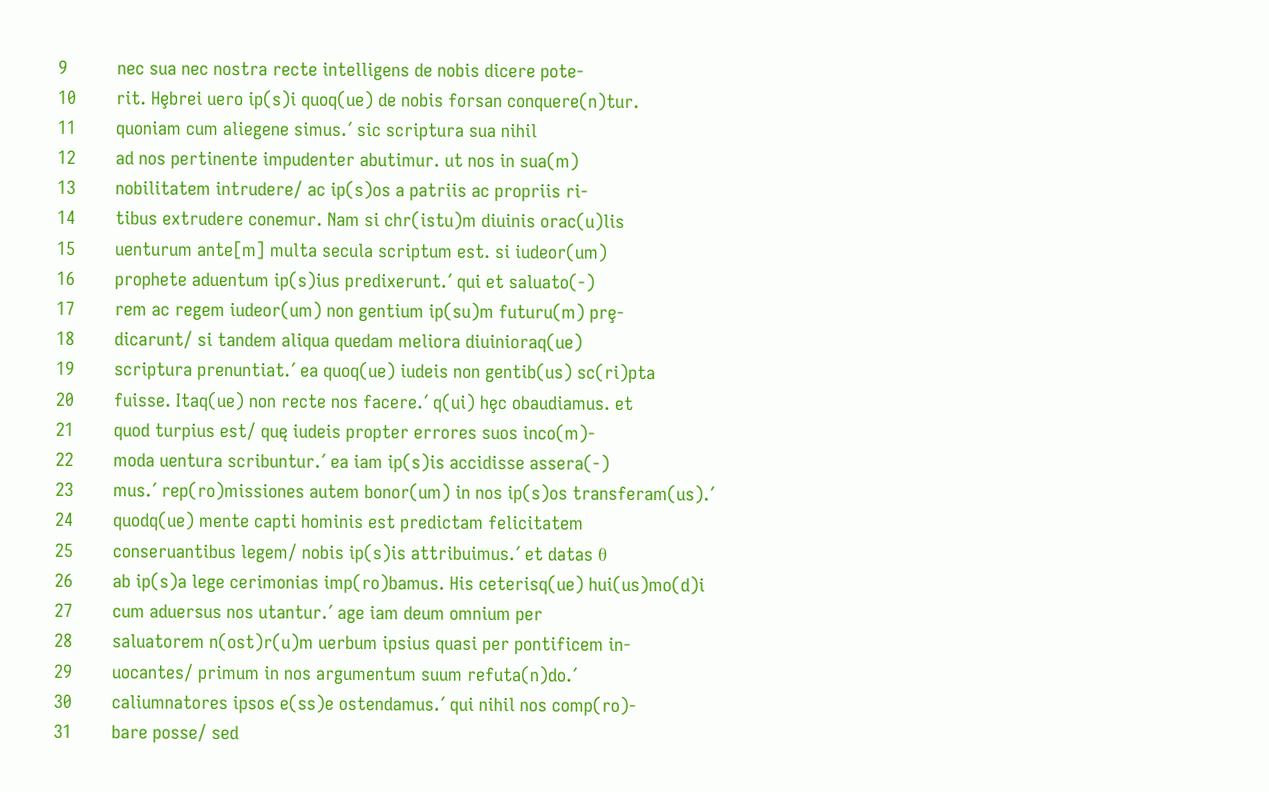9          nec sua nec nostra recte intelligens de nobis dicere pote-
10        rit. Hȩbrei uero ip(s)i quoq(ue) de nobis forsan conquere(n)tur.
11        quoniam cum aliegene simus.´ sic scriptura sua nihil
12        ad nos pertinente impudenter abutimur. ut nos in sua(m)
13        nobilitatem intrudere/ ac ip(s)os a patriis ac propriis ri-
14        tibus extrudere conemur. Nam si chr(istu)m diuinis orac(u)lis
15        uenturum ante[m] multa secula scriptum est. si iudeor(um)
16        prophete aduentum ip(s)ius predixerunt.´ qui et saluato(-)
17        rem ac regem iudeor(um) non gentium ip(su)m futuru(m) prȩ-
18        dicarunt/ si tandem aliqua quedam meliora diuinioraq(ue)
19        scriptura prenuntiat.´ ea quoq(ue) iudeis non gentib(us) sc(ri)pta
20        fuisse. Itaq(ue) non recte nos facere.´ q(ui) hȩc obaudiamus. et
21        quod turpius est/ quę iudeis propter errores suos inco(m)-
22        moda uentura scribuntur.´ ea iam ip(s)is accidisse assera(-)
23        mus.´ rep(ro)missiones autem bonor(um) in nos ip(s)os transferam(us).´
24        quodq(ue) mente capti hominis est predictam felicitatem
25        conseruantibus legem/ nobis ip(s)is attribuimus.´ et datas θ
26        ab ip(s)a lege cerimonias imp(ro)bamus. His ceterisq(ue) hui(us)mo(d)i
27        cum aduersus nos utantur.´ age iam deum omnium per
28        saluatorem n(ost)r(u)m uerbum ipsius quasi per pontificem in-
29        uocantes/ primum in nos argumentum suum refuta(n)do.´
30        caliumnatores ipsos e(ss)e ostendamus.´ qui nihil nos comp(ro)-
31        bare posse/ sed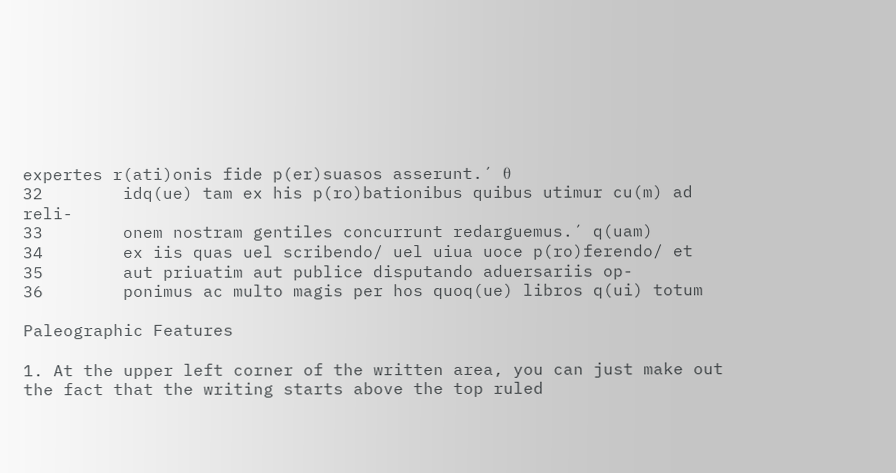expertes r(ati)onis fide p(er)suasos asserunt.´ θ
32        idq(ue) tam ex his p(ro)bationibus quibus utimur cu(m) ad reli-
33        onem nostram gentiles concurrunt redarguemus.´ q(uam)
34        ex iis quas uel scribendo/ uel uiua uoce p(ro)ferendo/ et
35        aut priuatim aut publice disputando aduersariis op-
36        ponimus ac multo magis per hos quoq(ue) libros q(ui) totum

Paleographic Features

1. At the upper left corner of the written area, you can just make out the fact that the writing starts above the top ruled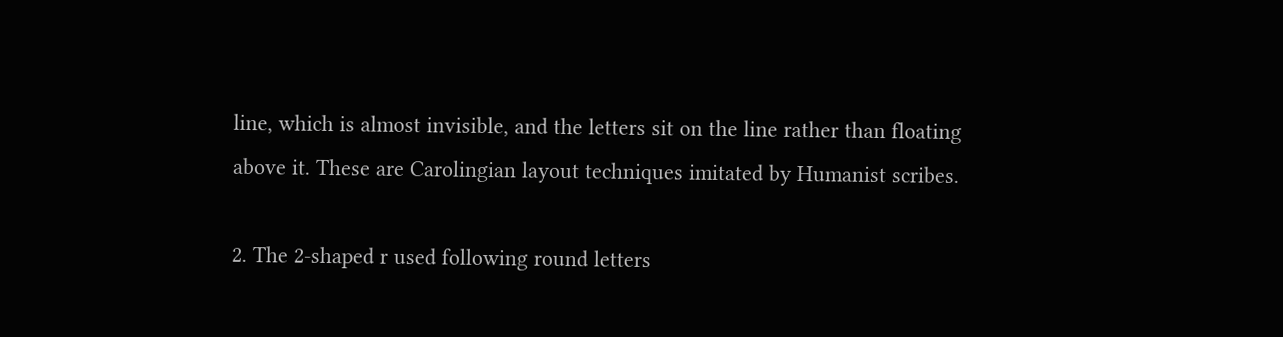line, which is almost invisible, and the letters sit on the line rather than floating above it. These are Carolingian layout techniques imitated by Humanist scribes.

2. The 2-shaped r used following round letters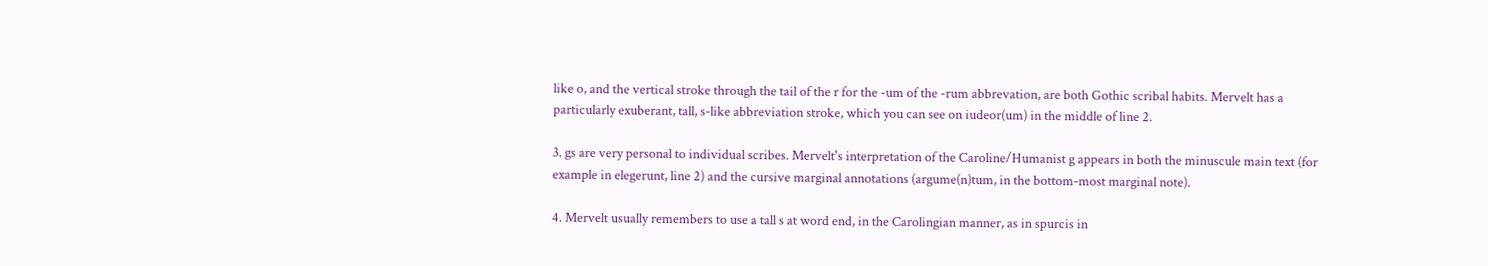like o, and the vertical stroke through the tail of the r for the -um of the -rum abbrevation, are both Gothic scribal habits. Mervelt has a particularly exuberant, tall, s-like abbreviation stroke, which you can see on iudeor(um) in the middle of line 2.

3. gs are very personal to individual scribes. Mervelt's interpretation of the Caroline/Humanist g appears in both the minuscule main text (for example in elegerunt, line 2) and the cursive marginal annotations (argume(n)tum, in the bottom-most marginal note).

4. Mervelt usually remembers to use a tall s at word end, in the Carolingian manner, as in spurcis in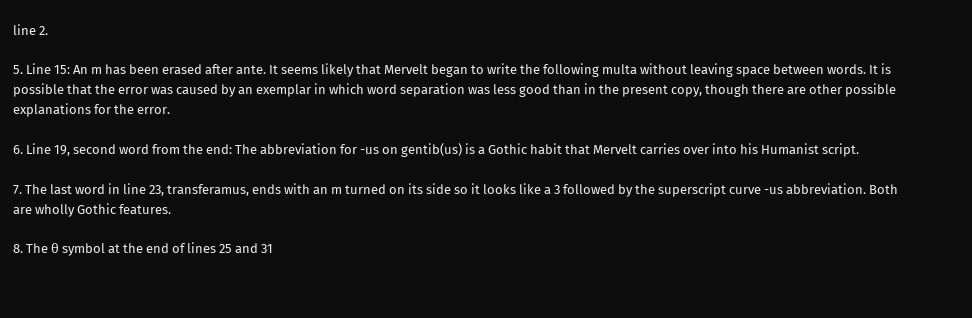line 2.

5. Line 15: An m has been erased after ante. It seems likely that Mervelt began to write the following multa without leaving space between words. It is possible that the error was caused by an exemplar in which word separation was less good than in the present copy, though there are other possible explanations for the error.

6. Line 19, second word from the end: The abbreviation for -us on gentib(us) is a Gothic habit that Mervelt carries over into his Humanist script.

7. The last word in line 23, transferamus, ends with an m turned on its side so it looks like a 3 followed by the superscript curve -us abbreviation. Both are wholly Gothic features.

8. The θ symbol at the end of lines 25 and 31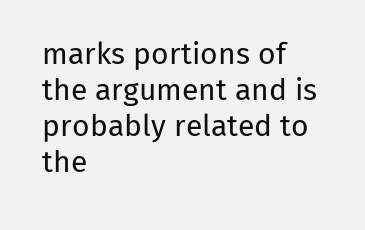marks portions of the argument and is probably related to the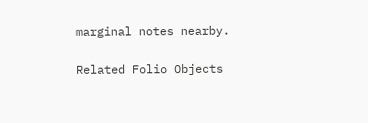marginal notes nearby.

Related Folio Objects